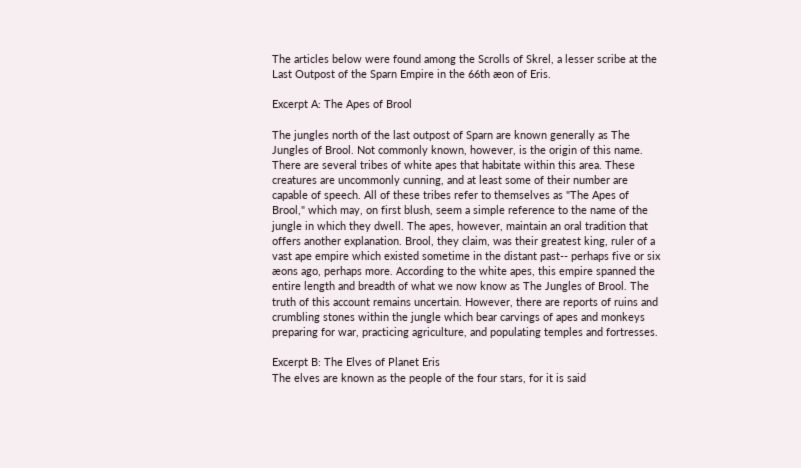The articles below were found among the Scrolls of Skrel, a lesser scribe at the Last Outpost of the Sparn Empire in the 66th æon of Eris.

Excerpt A: The Apes of Brool

The jungles north of the last outpost of Sparn are known generally as The Jungles of Brool. Not commonly known, however, is the origin of this name. There are several tribes of white apes that habitate within this area. These creatures are uncommonly cunning, and at least some of their number are capable of speech. All of these tribes refer to themselves as "The Apes of Brool," which may, on first blush, seem a simple reference to the name of the jungle in which they dwell. The apes, however, maintain an oral tradition that offers another explanation. Brool, they claim, was their greatest king, ruler of a vast ape empire which existed sometime in the distant past-- perhaps five or six æons ago, perhaps more. According to the white apes, this empire spanned the entire length and breadth of what we now know as The Jungles of Brool. The truth of this account remains uncertain. However, there are reports of ruins and crumbling stones within the jungle which bear carvings of apes and monkeys preparing for war, practicing agriculture, and populating temples and fortresses.

Excerpt B: The Elves of Planet Eris
The elves are known as the people of the four stars, for it is said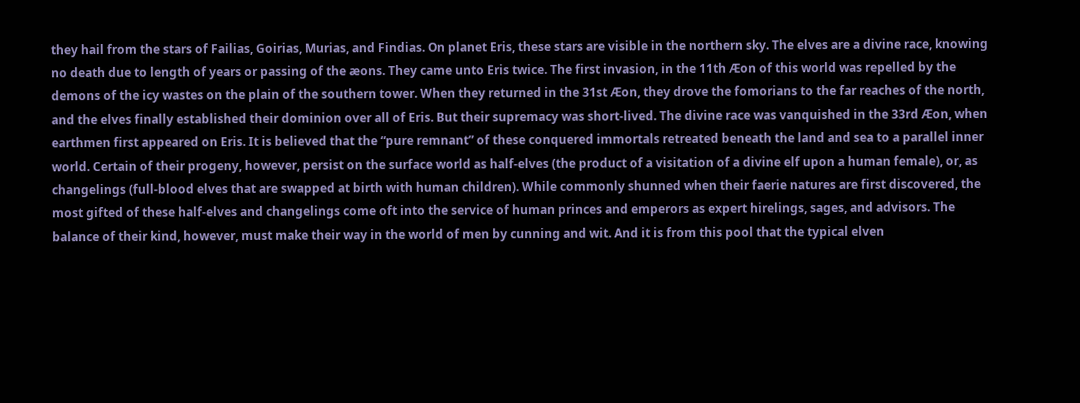they hail from the stars of Failias, Goirias, Murias, and Findias. On planet Eris, these stars are visible in the northern sky. The elves are a divine race, knowing no death due to length of years or passing of the æons. They came unto Eris twice. The first invasion, in the 11th Æon of this world was repelled by the demons of the icy wastes on the plain of the southern tower. When they returned in the 31st Æon, they drove the fomorians to the far reaches of the north, and the elves finally established their dominion over all of Eris. But their supremacy was short-lived. The divine race was vanquished in the 33rd Æon, when earthmen first appeared on Eris. It is believed that the “pure remnant” of these conquered immortals retreated beneath the land and sea to a parallel inner world. Certain of their progeny, however, persist on the surface world as half-elves (the product of a visitation of a divine elf upon a human female), or, as changelings (full-blood elves that are swapped at birth with human children). While commonly shunned when their faerie natures are first discovered, the most gifted of these half-elves and changelings come oft into the service of human princes and emperors as expert hirelings, sages, and advisors. The balance of their kind, however, must make their way in the world of men by cunning and wit. And it is from this pool that the typical elven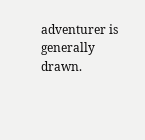adventurer is generally drawn.